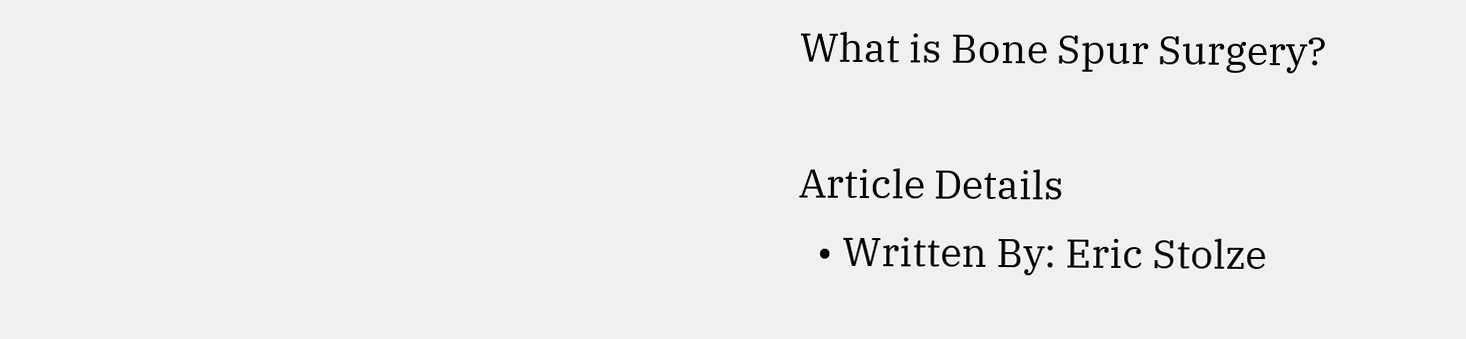What is Bone Spur Surgery?

Article Details
  • Written By: Eric Stolze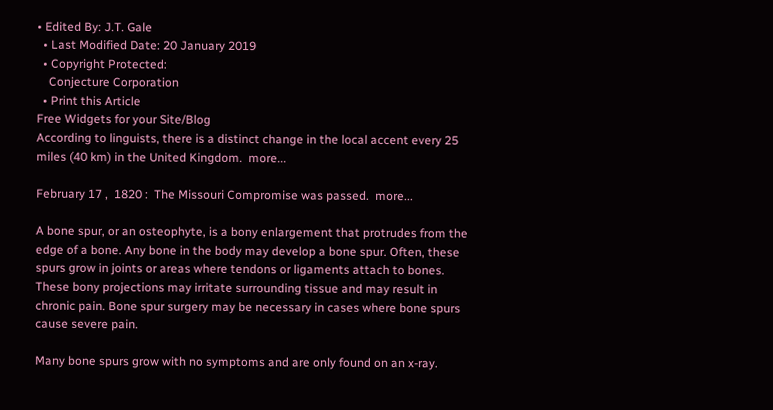• Edited By: J.T. Gale
  • Last Modified Date: 20 January 2019
  • Copyright Protected:
    Conjecture Corporation
  • Print this Article
Free Widgets for your Site/Blog
According to linguists, there is a distinct change in the local accent every 25 miles (40 km) in the United Kingdom.  more...

February 17 ,  1820 :  The Missouri Compromise was passed.  more...

A bone spur, or an osteophyte, is a bony enlargement that protrudes from the edge of a bone. Any bone in the body may develop a bone spur. Often, these spurs grow in joints or areas where tendons or ligaments attach to bones. These bony projections may irritate surrounding tissue and may result in chronic pain. Bone spur surgery may be necessary in cases where bone spurs cause severe pain.

Many bone spurs grow with no symptoms and are only found on an x-ray.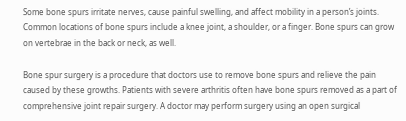Some bone spurs irritate nerves, cause painful swelling, and affect mobility in a person’s joints. Common locations of bone spurs include a knee joint, a shoulder, or a finger. Bone spurs can grow on vertebrae in the back or neck, as well.

Bone spur surgery is a procedure that doctors use to remove bone spurs and relieve the pain caused by these growths. Patients with severe arthritis often have bone spurs removed as a part of comprehensive joint repair surgery. A doctor may perform surgery using an open surgical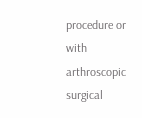procedure or with arthroscopic surgical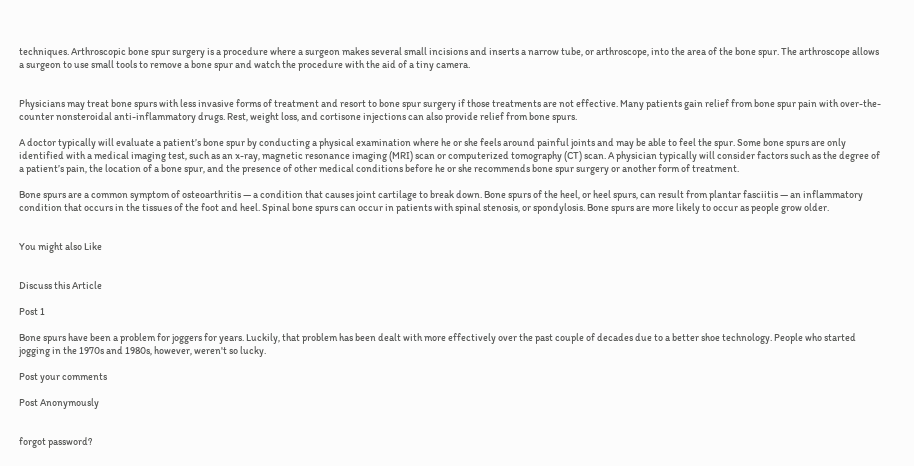techniques. Arthroscopic bone spur surgery is a procedure where a surgeon makes several small incisions and inserts a narrow tube, or arthroscope, into the area of the bone spur. The arthroscope allows a surgeon to use small tools to remove a bone spur and watch the procedure with the aid of a tiny camera.


Physicians may treat bone spurs with less invasive forms of treatment and resort to bone spur surgery if those treatments are not effective. Many patients gain relief from bone spur pain with over-the-counter nonsteroidal anti-inflammatory drugs. Rest, weight loss, and cortisone injections can also provide relief from bone spurs.

A doctor typically will evaluate a patient’s bone spur by conducting a physical examination where he or she feels around painful joints and may be able to feel the spur. Some bone spurs are only identified with a medical imaging test, such as an x-ray, magnetic resonance imaging (MRI) scan or computerized tomography (CT) scan. A physician typically will consider factors such as the degree of a patient’s pain, the location of a bone spur, and the presence of other medical conditions before he or she recommends bone spur surgery or another form of treatment.

Bone spurs are a common symptom of osteoarthritis — a condition that causes joint cartilage to break down. Bone spurs of the heel, or heel spurs, can result from plantar fasciitis — an inflammatory condition that occurs in the tissues of the foot and heel. Spinal bone spurs can occur in patients with spinal stenosis, or spondylosis. Bone spurs are more likely to occur as people grow older.


You might also Like


Discuss this Article

Post 1

Bone spurs have been a problem for joggers for years. Luckily, that problem has been dealt with more effectively over the past couple of decades due to a better shoe technology. People who started jogging in the 1970s and 1980s, however, weren't so lucky.

Post your comments

Post Anonymously


forgot password?